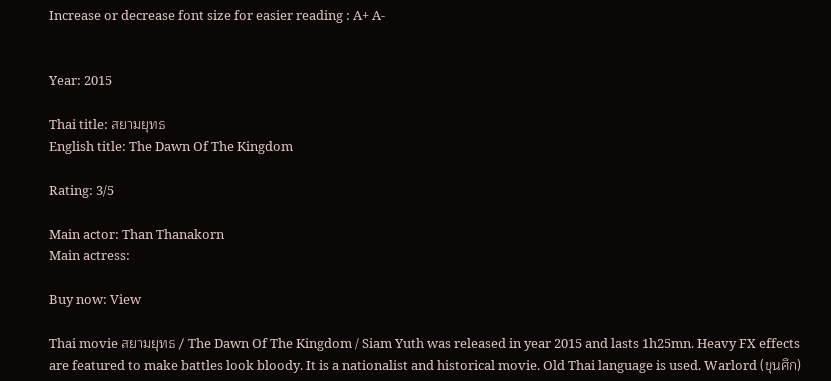Increase or decrease font size for easier reading : A+ A-


Year: 2015

Thai title: สยามยุทธ
English title: The Dawn Of The Kingdom

Rating: 3/5

Main actor: Than Thanakorn
Main actress:

Buy now: View

Thai movie สยามยุทธ / The Dawn Of The Kingdom / Siam Yuth was released in year 2015 and lasts 1h25mn. Heavy FX effects are featured to make battles look bloody. It is a nationalist and historical movie. Old Thai language is used. Warlord (ขุนศึก)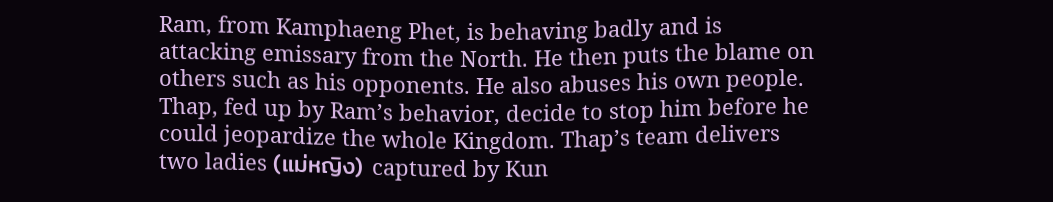Ram, from Kamphaeng Phet, is behaving badly and is attacking emissary from the North. He then puts the blame on others such as his opponents. He also abuses his own people. Thap, fed up by Ram’s behavior, decide to stop him before he could jeopardize the whole Kingdom. Thap’s team delivers two ladies (แม่หญิง) captured by Kun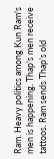Ram. Heavy politics among Kun Ram's men is happening. Thap’s men receive tattoos. Ram sends Thap’s old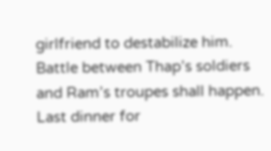girlfriend to destabilize him. Battle between Thap’s soldiers and Ram’s troupes shall happen. Last dinner for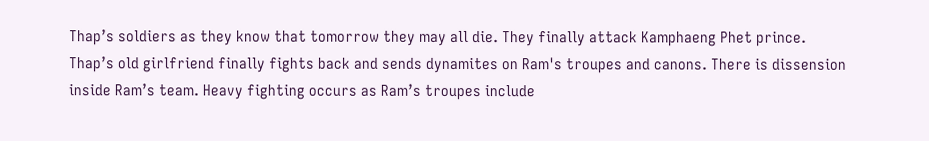Thap’s soldiers as they know that tomorrow they may all die. They finally attack Kamphaeng Phet prince. Thap’s old girlfriend finally fights back and sends dynamites on Ram's troupes and canons. There is dissension inside Ram’s team. Heavy fighting occurs as Ram’s troupes include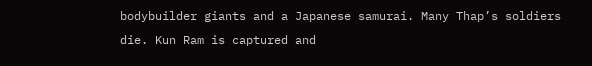bodybuilder giants and a Japanese samurai. Many Thap’s soldiers die. Kun Ram is captured and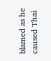blamed as he caused Thai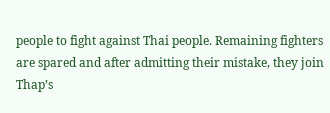people to fight against Thai people. Remaining fighters are spared and after admitting their mistake, they join Thap’s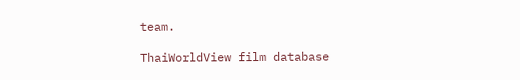team.

ThaiWorldView film database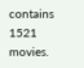contains 1521 movies.